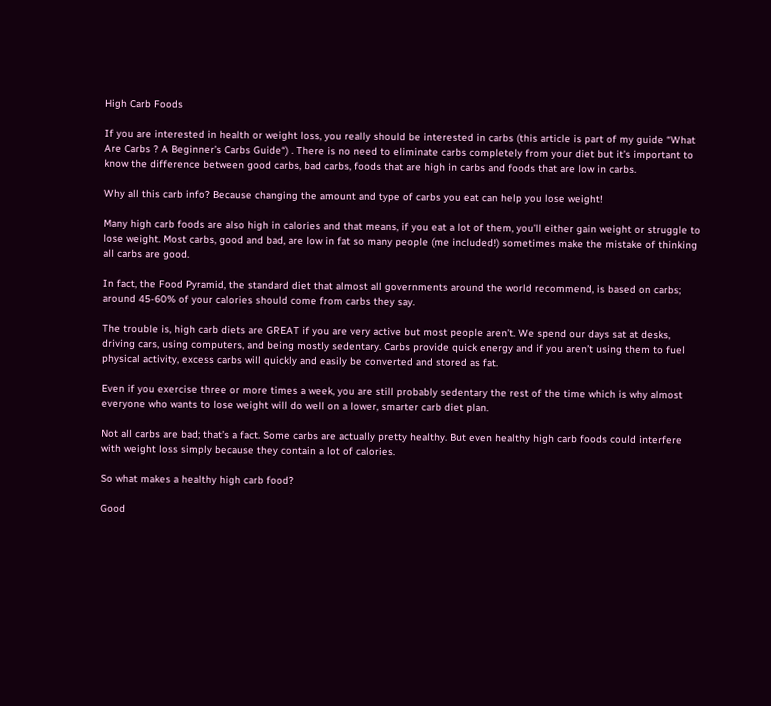High Carb Foods

If you are interested in health or weight loss, you really should be interested in carbs (this article is part of my guide “What Are Carbs ? A Beginner’s Carbs Guide“) . There is no need to eliminate carbs completely from your diet but it’s important to know the difference between good carbs, bad carbs, foods that are high in carbs and foods that are low in carbs.

Why all this carb info? Because changing the amount and type of carbs you eat can help you lose weight!

Many high carb foods are also high in calories and that means, if you eat a lot of them, you’ll either gain weight or struggle to lose weight. Most carbs, good and bad, are low in fat so many people (me included!) sometimes make the mistake of thinking all carbs are good.

In fact, the Food Pyramid, the standard diet that almost all governments around the world recommend, is based on carbs; around 45-60% of your calories should come from carbs they say.

The trouble is, high carb diets are GREAT if you are very active but most people aren’t. We spend our days sat at desks, driving cars, using computers, and being mostly sedentary. Carbs provide quick energy and if you aren’t using them to fuel physical activity, excess carbs will quickly and easily be converted and stored as fat.

Even if you exercise three or more times a week, you are still probably sedentary the rest of the time which is why almost everyone who wants to lose weight will do well on a lower, smarter carb diet plan.

Not all carbs are bad; that’s a fact. Some carbs are actually pretty healthy. But even healthy high carb foods could interfere with weight loss simply because they contain a lot of calories.

So what makes a healthy high carb food?

Good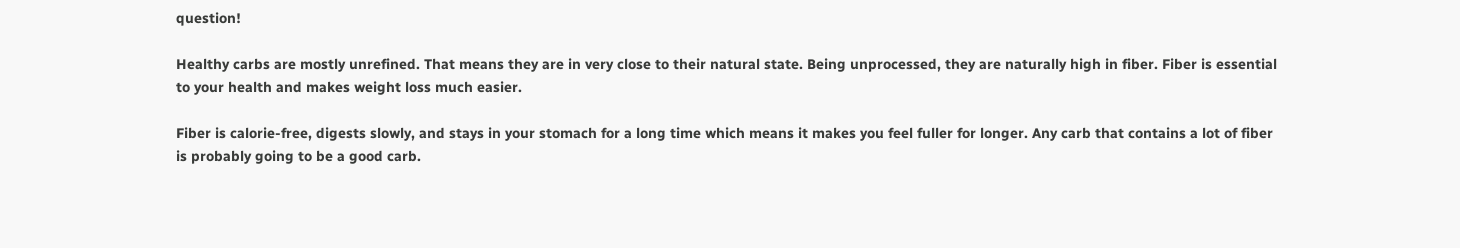question!

Healthy carbs are mostly unrefined. That means they are in very close to their natural state. Being unprocessed, they are naturally high in fiber. Fiber is essential to your health and makes weight loss much easier.

Fiber is calorie-free, digests slowly, and stays in your stomach for a long time which means it makes you feel fuller for longer. Any carb that contains a lot of fiber is probably going to be a good carb.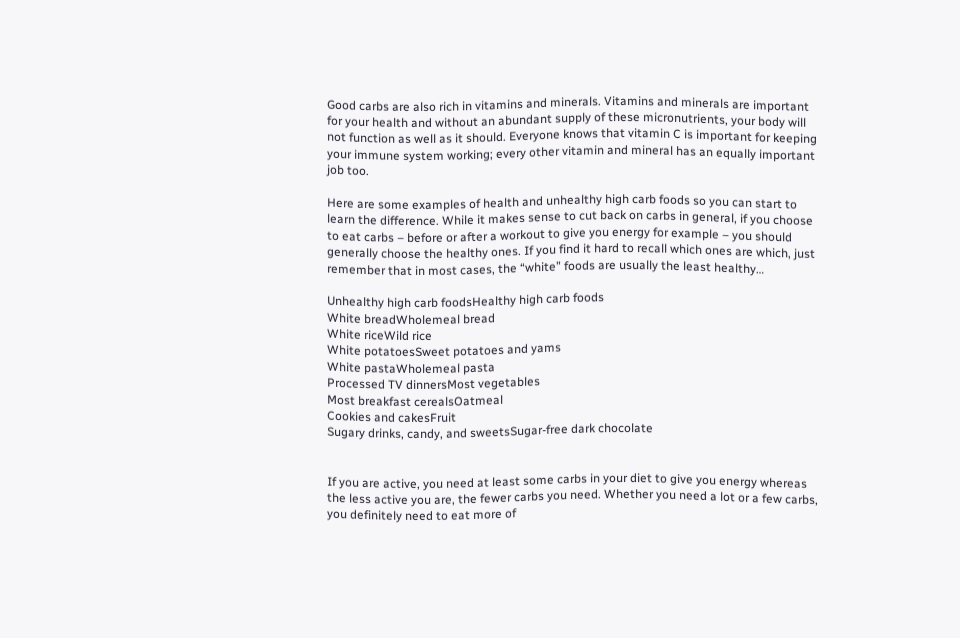Good carbs are also rich in vitamins and minerals. Vitamins and minerals are important for your health and without an abundant supply of these micronutrients, your body will not function as well as it should. Everyone knows that vitamin C is important for keeping your immune system working; every other vitamin and mineral has an equally important job too.

Here are some examples of health and unhealthy high carb foods so you can start to learn the difference. While it makes sense to cut back on carbs in general, if you choose to eat carbs – before or after a workout to give you energy for example – you should generally choose the healthy ones. If you find it hard to recall which ones are which, just remember that in most cases, the “white” foods are usually the least healthy…

Unhealthy high carb foodsHealthy high carb foods
White breadWholemeal bread
White riceWild rice
White potatoesSweet potatoes and yams
White pastaWholemeal pasta
Processed TV dinnersMost vegetables
Most breakfast cerealsOatmeal
Cookies and cakesFruit
Sugary drinks, candy, and sweetsSugar-free dark chocolate


If you are active, you need at least some carbs in your diet to give you energy whereas the less active you are, the fewer carbs you need. Whether you need a lot or a few carbs, you definitely need to eat more of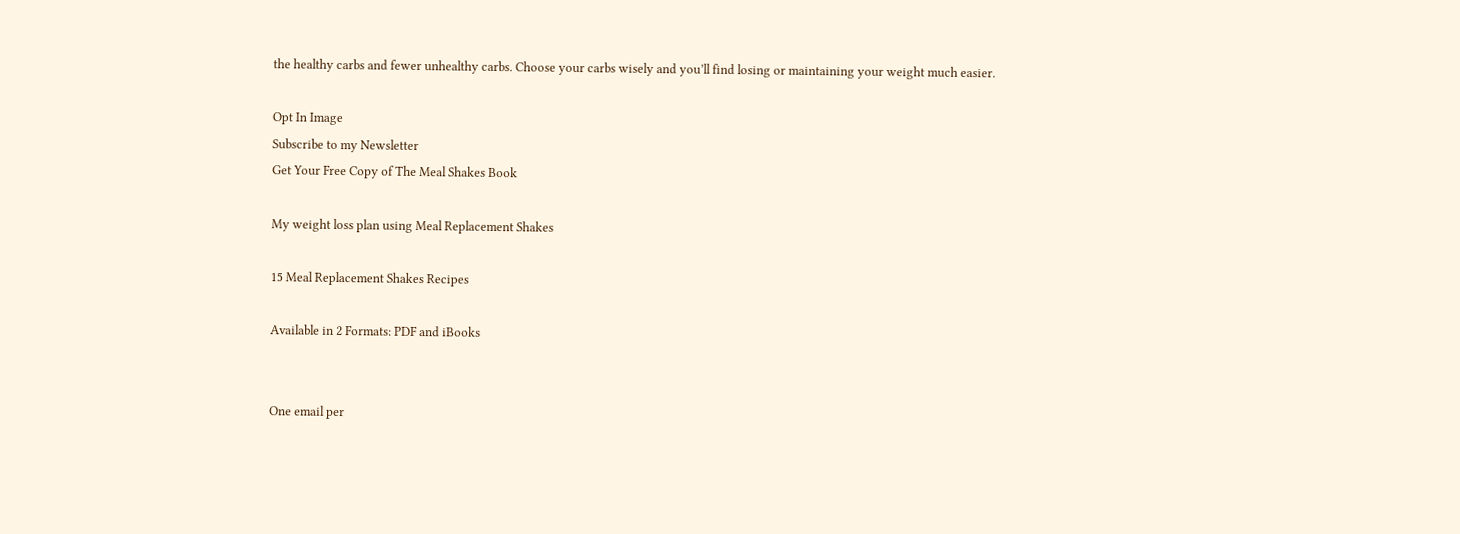the healthy carbs and fewer unhealthy carbs. Choose your carbs wisely and you’ll find losing or maintaining your weight much easier.

Opt In Image
Subscribe to my Newsletter
Get Your Free Copy of The Meal Shakes Book

My weight loss plan using Meal Replacement Shakes

15 Meal Replacement Shakes Recipes

Available in 2 Formats: PDF and iBooks


One email per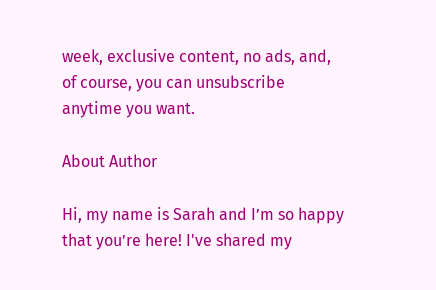week, exclusive content, no ads, and, of course, you can unsubscribe anytime you want.

About Author

Hi, my name is Sarah and I’m so happy that you’re here! I've shared my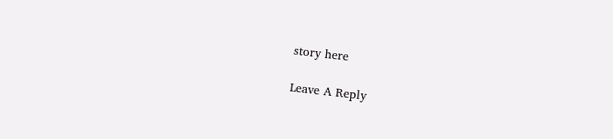story here

Leave A Reply